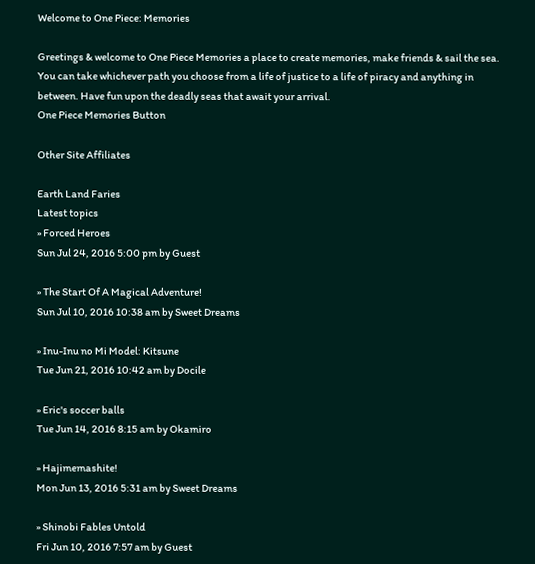Welcome to One Piece: Memories

Greetings & welcome to One Piece Memories a place to create memories, make friends & sail the sea. You can take whichever path you choose from a life of justice to a life of piracy and anything in between. Have fun upon the deadly seas that await your arrival.
One Piece Memories Button

Other Site Affiliates

Earth Land Faries
Latest topics
» Forced Heroes
Sun Jul 24, 2016 5:00 pm by Guest

» The Start Of A Magical Adventure!
Sun Jul 10, 2016 10:38 am by Sweet Dreams

» Inu-Inu no Mi Model: Kitsune
Tue Jun 21, 2016 10:42 am by Docile

» Eric's soccer balls
Tue Jun 14, 2016 8:15 am by Okamiro

» Hajimemashite!
Mon Jun 13, 2016 5:31 am by Sweet Dreams

» Shinobi Fables Untold
Fri Jun 10, 2016 7:57 am by Guest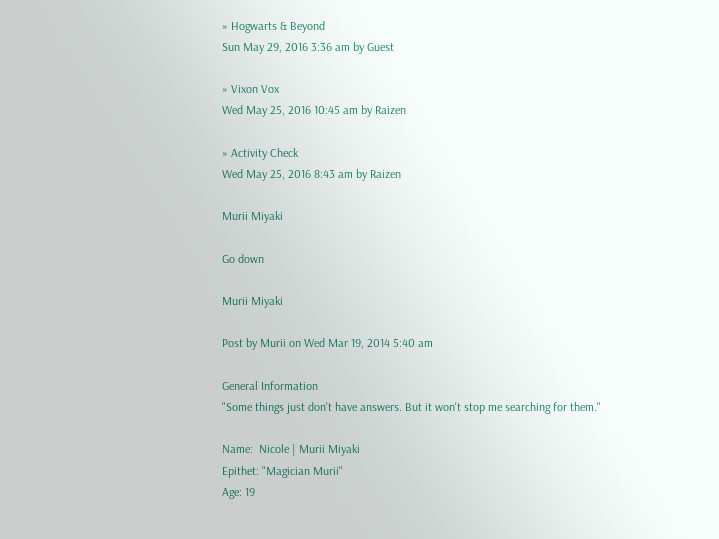» Hogwarts & Beyond
Sun May 29, 2016 3:36 am by Guest

» Vixon Vox
Wed May 25, 2016 10:45 am by Raizen

» Activity Check
Wed May 25, 2016 8:43 am by Raizen

Murii Miyaki

Go down

Murii Miyaki

Post by Murii on Wed Mar 19, 2014 5:40 am

General Information
"Some things just don't have answers. But it won't stop me searching for them."

Name:  Nicole | Murii Miyaki
Epithet: "Magician Murii"
Age: 19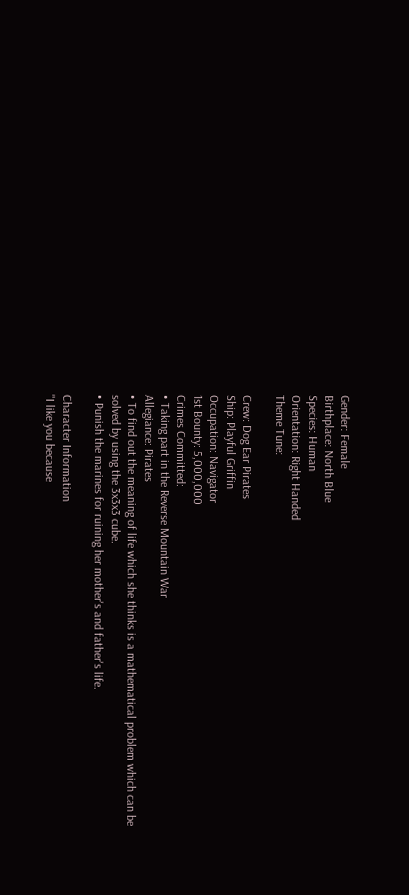Gender: Female
Birthplace: North Blue
Species: Human
Orientation: Right Handed
Theme Tune:

Crew: Dog Ear Pirates
Ship: Playful Griffin
Occupation: Navigator
1st Bounty: 5,000,000
Crimes Committed:
• Taking part in the Reverse Mountain War
Allegiance: Pirates
• To find out the meaning of life which she thinks is a mathematical problem which can be solved by using the 3x3x3 cube.
• Punish the marines for ruining her mother's and father's life.

Character Information
"I like you because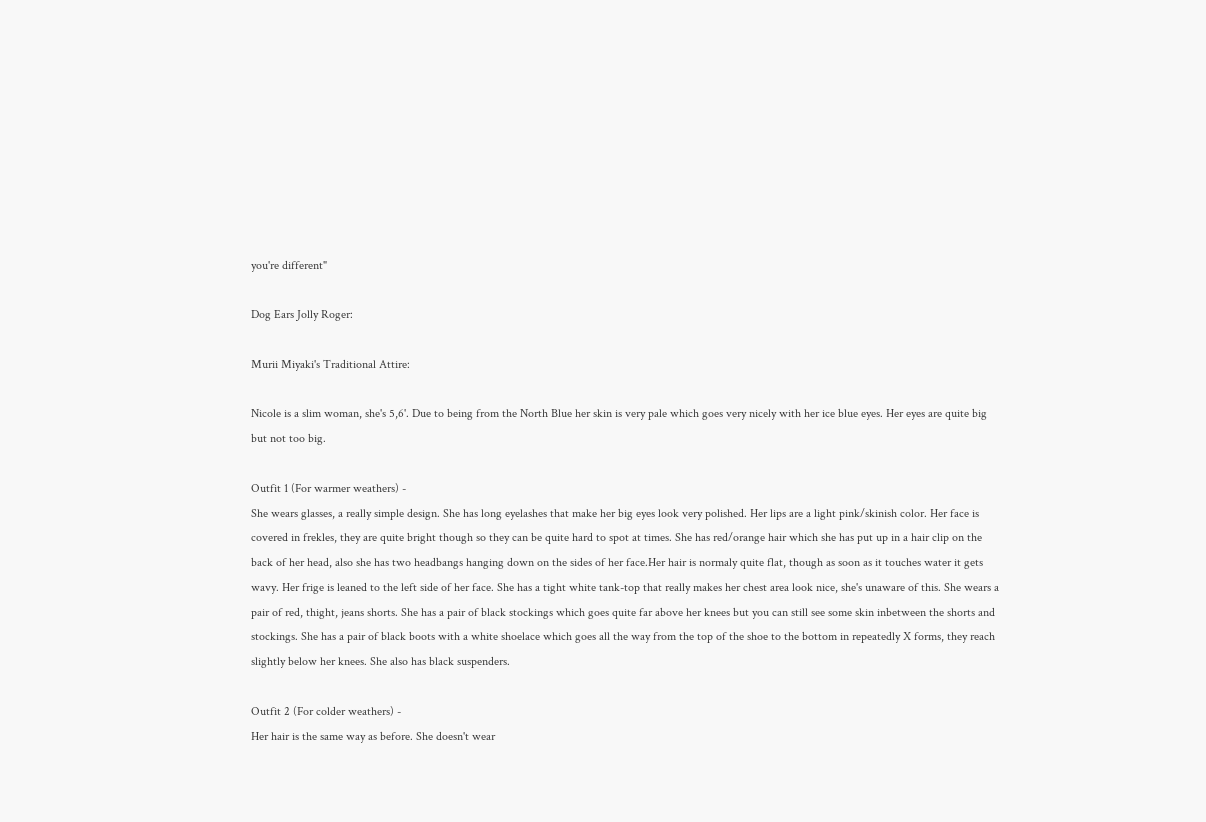you're different"

Dog Ears Jolly Roger:

Murii Miyaki's Traditional Attire:

Nicole is a slim woman, she's 5,6'. Due to being from the North Blue her skin is very pale which goes very nicely with her ice blue eyes. Her eyes are quite big but not too big.

Outfit 1 (For warmer weathers) -
She wears glasses, a really simple design. She has long eyelashes that make her big eyes look very polished. Her lips are a light pink/skinish color. Her face is covered in frekles, they are quite bright though so they can be quite hard to spot at times. She has red/orange hair which she has put up in a hair clip on the back of her head, also she has two headbangs hanging down on the sides of her face.Her hair is normaly quite flat, though as soon as it touches water it gets wavy. Her frige is leaned to the left side of her face. She has a tight white tank-top that really makes her chest area look nice, she's unaware of this. She wears a pair of red, thight, jeans shorts. She has a pair of black stockings which goes quite far above her knees but you can still see some skin inbetween the shorts and stockings. She has a pair of black boots with a white shoelace which goes all the way from the top of the shoe to the bottom in repeatedly X forms, they reach slightly below her knees. She also has black suspenders.

Outfit 2 (For colder weathers) -
Her hair is the same way as before. She doesn't wear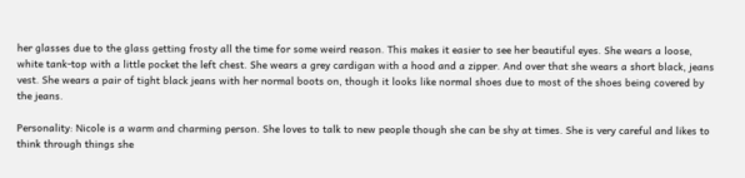her glasses due to the glass getting frosty all the time for some weird reason. This makes it easier to see her beautiful eyes. She wears a loose, white tank-top with a little pocket the left chest. She wears a grey cardigan with a hood and a zipper. And over that she wears a short black, jeans vest. She wears a pair of tight black jeans with her normal boots on, though it looks like normal shoes due to most of the shoes being covered by the jeans.

Personality: Nicole is a warm and charming person. She loves to talk to new people though she can be shy at times. She is very careful and likes to think through things she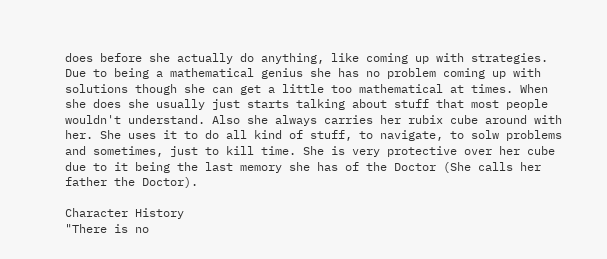does before she actually do anything, like coming up with strategies. Due to being a mathematical genius she has no problem coming up with solutions though she can get a little too mathematical at times. When she does she usually just starts talking about stuff that most people wouldn't understand. Also she always carries her rubix cube around with her. She uses it to do all kind of stuff, to navigate, to solw problems and sometimes, just to kill time. She is very protective over her cube due to it being the last memory she has of the Doctor (She calls her father the Doctor).

Character History
"There is no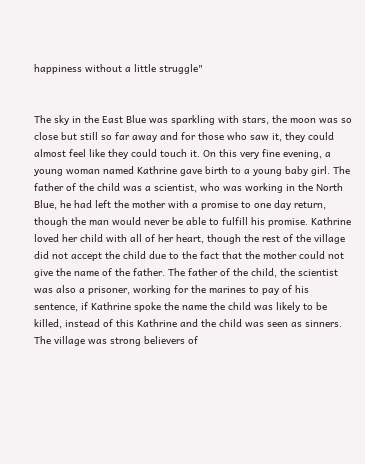happiness without a little struggle"


The sky in the East Blue was sparkling with stars, the moon was so close but still so far away and for those who saw it, they could almost feel like they could touch it. On this very fine evening, a young woman named Kathrine gave birth to a young baby girl. The father of the child was a scientist, who was working in the North Blue, he had left the mother with a promise to one day return, though the man would never be able to fulfill his promise. Kathrine loved her child with all of her heart, though the rest of the village did not accept the child due to the fact that the mother could not give the name of the father. The father of the child, the scientist was also a prisoner, working for the marines to pay of his sentence, if Kathrine spoke the name the child was likely to be killed, instead of this Kathrine and the child was seen as sinners. The village was strong believers of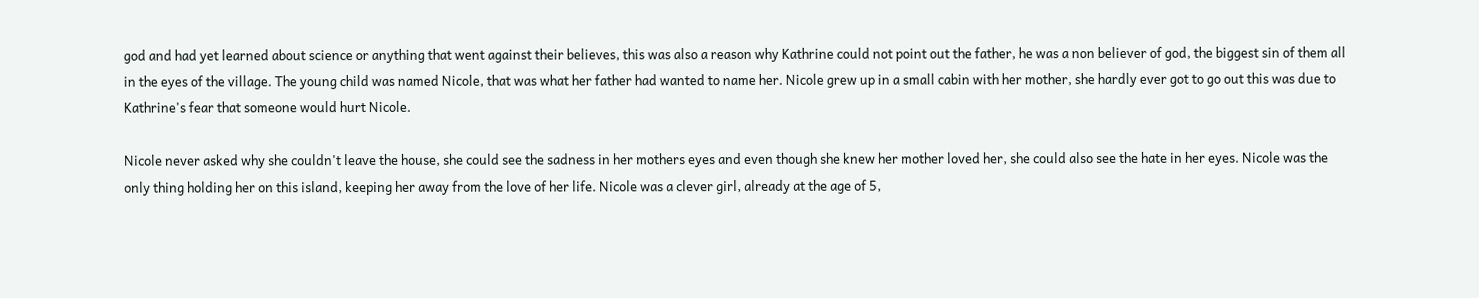god and had yet learned about science or anything that went against their believes, this was also a reason why Kathrine could not point out the father, he was a non believer of god, the biggest sin of them all in the eyes of the village. The young child was named Nicole, that was what her father had wanted to name her. Nicole grew up in a small cabin with her mother, she hardly ever got to go out this was due to Kathrine's fear that someone would hurt Nicole.

Nicole never asked why she couldn't leave the house, she could see the sadness in her mothers eyes and even though she knew her mother loved her, she could also see the hate in her eyes. Nicole was the only thing holding her on this island, keeping her away from the love of her life. Nicole was a clever girl, already at the age of 5,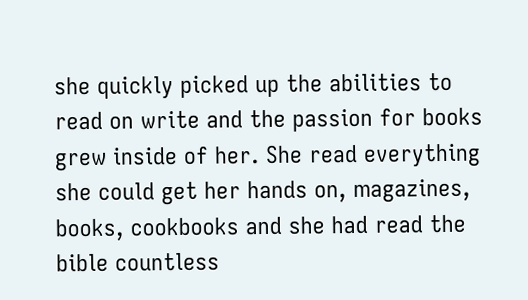she quickly picked up the abilities to read on write and the passion for books grew inside of her. She read everything she could get her hands on, magazines, books, cookbooks and she had read the bible countless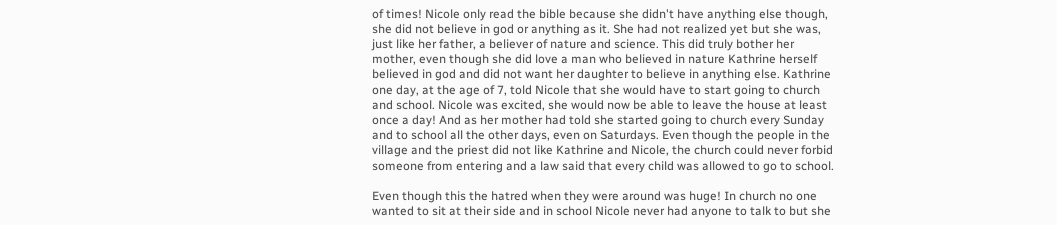of times! Nicole only read the bible because she didn't have anything else though, she did not believe in god or anything as it. She had not realized yet but she was, just like her father, a believer of nature and science. This did truly bother her mother, even though she did love a man who believed in nature Kathrine herself believed in god and did not want her daughter to believe in anything else. Kathrine one day, at the age of 7, told Nicole that she would have to start going to church and school. Nicole was excited, she would now be able to leave the house at least once a day! And as her mother had told she started going to church every Sunday and to school all the other days, even on Saturdays. Even though the people in the village and the priest did not like Kathrine and Nicole, the church could never forbid someone from entering and a law said that every child was allowed to go to school.

Even though this the hatred when they were around was huge! In church no one wanted to sit at their side and in school Nicole never had anyone to talk to but she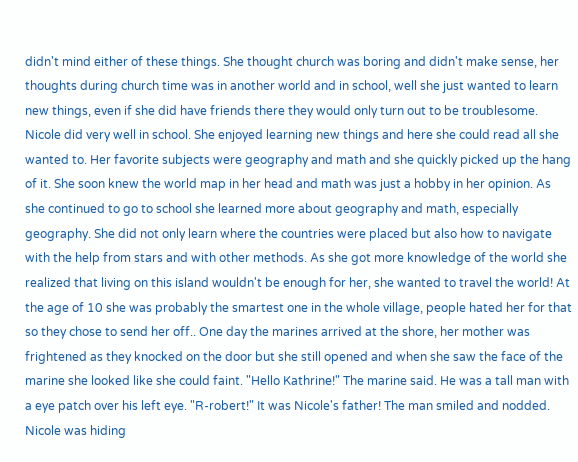didn't mind either of these things. She thought church was boring and didn't make sense, her thoughts during church time was in another world and in school, well she just wanted to learn new things, even if she did have friends there they would only turn out to be troublesome. Nicole did very well in school. She enjoyed learning new things and here she could read all she wanted to. Her favorite subjects were geography and math and she quickly picked up the hang of it. She soon knew the world map in her head and math was just a hobby in her opinion. As she continued to go to school she learned more about geography and math, especially geography. She did not only learn where the countries were placed but also how to navigate with the help from stars and with other methods. As she got more knowledge of the world she realized that living on this island wouldn't be enough for her, she wanted to travel the world! At the age of 10 she was probably the smartest one in the whole village, people hated her for that so they chose to send her off.. One day the marines arrived at the shore, her mother was frightened as they knocked on the door but she still opened and when she saw the face of the marine she looked like she could faint. "Hello Kathrine!" The marine said. He was a tall man with a eye patch over his left eye. "R-robert!" It was Nicole's father! The man smiled and nodded. Nicole was hiding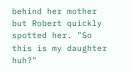behind her mother but Robert quickly spotted her. "So this is my daughter huh?"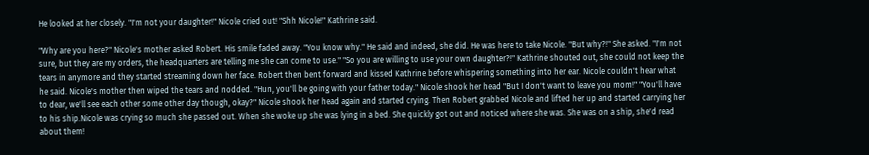He looked at her closely. "I'm not your daughter!" Nicole cried out! "Shh Nicole!" Kathrine said.

"Why are you here?" Nicole's mother asked Robert. His smile faded away. "You know why." He said and indeed, she did. He was here to take Nicole. "But why?!" She asked. "I'm not sure, but they are my orders, the headquarters are telling me she can come to use." "So you are willing to use your own daughter?!" Kathrine shouted out, she could not keep the tears in anymore and they started streaming down her face. Robert then bent forward and kissed Kathrine before whispering something into her ear. Nicole couldn't hear what he said. Nicole's mother then wiped the tears and nodded. "Hun, you'll be going with your father today." Nicole shook her head "But I don't want to leave you mom!" "You'll have to dear, we'll see each other some other day though, okay?" Nicole shook her head again and started crying. Then Robert grabbed Nicole and lifted her up and started carrying her to his ship.Nicole was crying so much she passed out. When she woke up she was lying in a bed. She quickly got out and noticed where she was. She was on a ship, she'd read about them!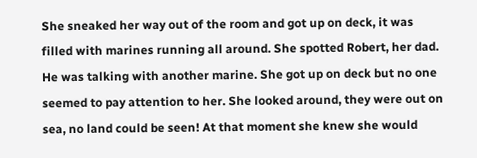She sneaked her way out of the room and got up on deck, it was filled with marines running all around. She spotted Robert, her dad. He was talking with another marine. She got up on deck but no one seemed to pay attention to her. She looked around, they were out on sea, no land could be seen! At that moment she knew she would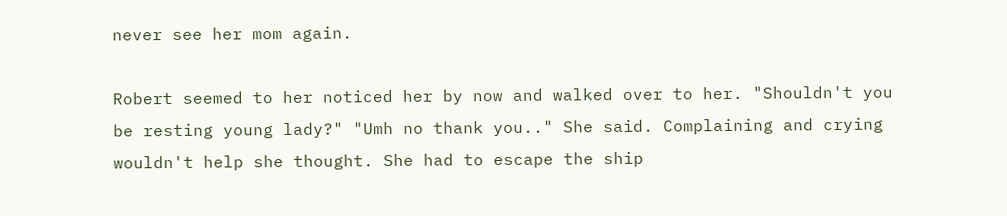never see her mom again.

Robert seemed to her noticed her by now and walked over to her. "Shouldn't you be resting young lady?" "Umh no thank you.." She said. Complaining and crying wouldn't help she thought. She had to escape the ship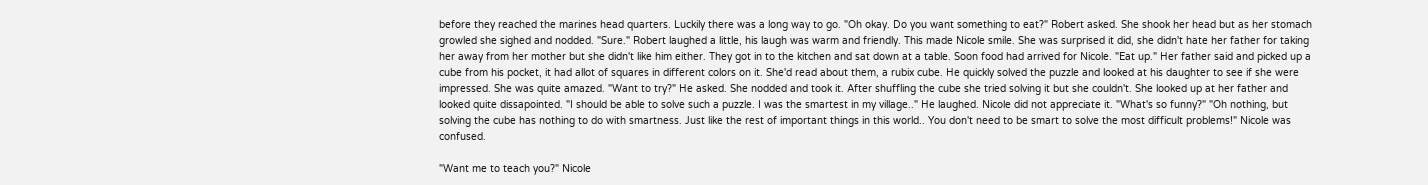before they reached the marines head quarters. Luckily there was a long way to go. "Oh okay. Do you want something to eat?" Robert asked. She shook her head but as her stomach growled she sighed and nodded. "Sure." Robert laughed a little, his laugh was warm and friendly. This made Nicole smile. She was surprised it did, she didn't hate her father for taking her away from her mother but she didn't like him either. They got in to the kitchen and sat down at a table. Soon food had arrived for Nicole. "Eat up." Her father said and picked up a cube from his pocket, it had allot of squares in different colors on it. She'd read about them, a rubix cube. He quickly solved the puzzle and looked at his daughter to see if she were impressed. She was quite amazed. "Want to try?" He asked. She nodded and took it. After shuffling the cube she tried solving it but she couldn't. She looked up at her father and looked quite dissapointed. "I should be able to solve such a puzzle. I was the smartest in my village.." He laughed. Nicole did not appreciate it. "What's so funny?" "Oh nothing, but solving the cube has nothing to do with smartness. Just like the rest of important things in this world.. You don't need to be smart to solve the most difficult problems!" Nicole was confused.

"Want me to teach you?" Nicole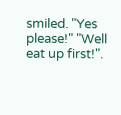smiled. "Yes please!" "Well eat up first!".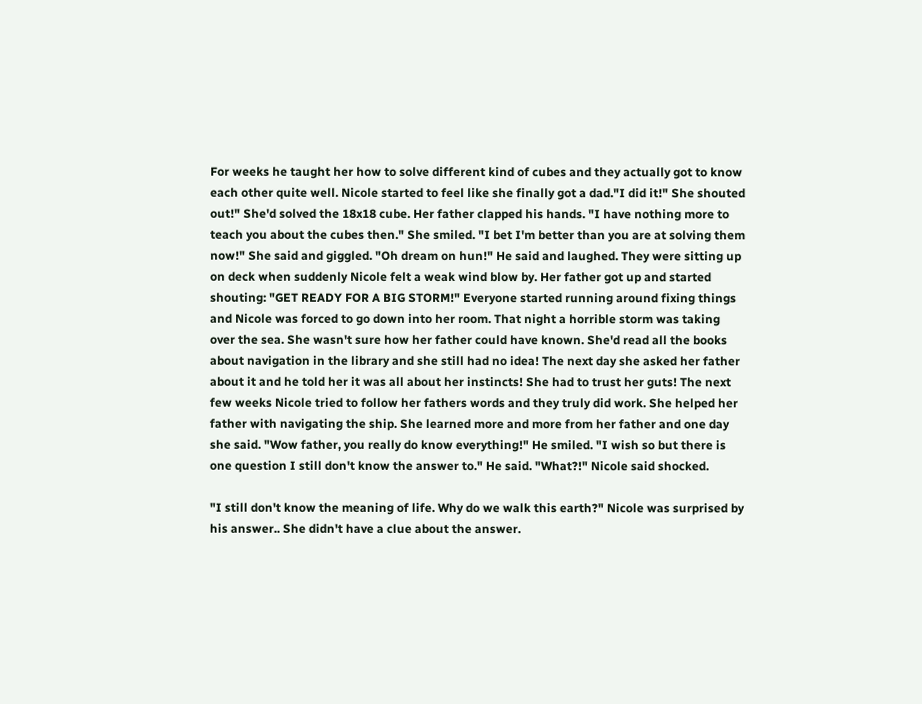For weeks he taught her how to solve different kind of cubes and they actually got to know each other quite well. Nicole started to feel like she finally got a dad."I did it!" She shouted out!" She'd solved the 18x18 cube. Her father clapped his hands. "I have nothing more to teach you about the cubes then." She smiled. "I bet I'm better than you are at solving them now!" She said and giggled. "Oh dream on hun!" He said and laughed. They were sitting up on deck when suddenly Nicole felt a weak wind blow by. Her father got up and started shouting: "GET READY FOR A BIG STORM!" Everyone started running around fixing things and Nicole was forced to go down into her room. That night a horrible storm was taking over the sea. She wasn't sure how her father could have known. She'd read all the books about navigation in the library and she still had no idea! The next day she asked her father about it and he told her it was all about her instincts! She had to trust her guts! The next few weeks Nicole tried to follow her fathers words and they truly did work. She helped her father with navigating the ship. She learned more and more from her father and one day she said. "Wow father, you really do know everything!" He smiled. "I wish so but there is one question I still don't know the answer to." He said. "What?!" Nicole said shocked.

"I still don't know the meaning of life. Why do we walk this earth?" Nicole was surprised by his answer.. She didn't have a clue about the answer.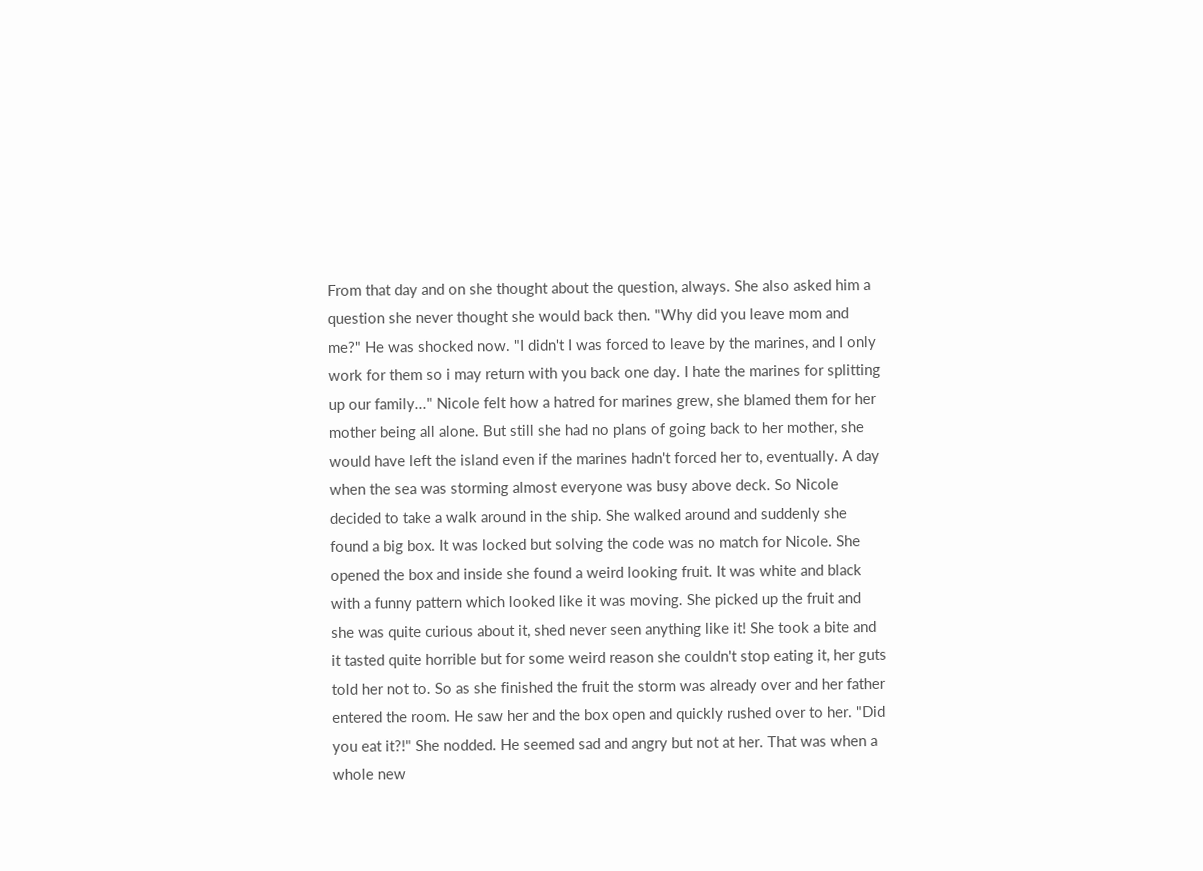From that day and on she thought about the question, always. She also asked him a question she never thought she would back then. "Why did you leave mom and me?" He was shocked now. "I didn't I was forced to leave by the marines, and I only work for them so i may return with you back one day. I hate the marines for splitting up our family..." Nicole felt how a hatred for marines grew, she blamed them for her mother being all alone. But still she had no plans of going back to her mother, she would have left the island even if the marines hadn't forced her to, eventually. A day when the sea was storming almost everyone was busy above deck. So Nicole decided to take a walk around in the ship. She walked around and suddenly she found a big box. It was locked but solving the code was no match for Nicole. She opened the box and inside she found a weird looking fruit. It was white and black with a funny pattern which looked like it was moving. She picked up the fruit and she was quite curious about it, shed never seen anything like it! She took a bite and it tasted quite horrible but for some weird reason she couldn't stop eating it, her guts told her not to. So as she finished the fruit the storm was already over and her father entered the room. He saw her and the box open and quickly rushed over to her. "Did you eat it?!" She nodded. He seemed sad and angry but not at her. That was when a whole new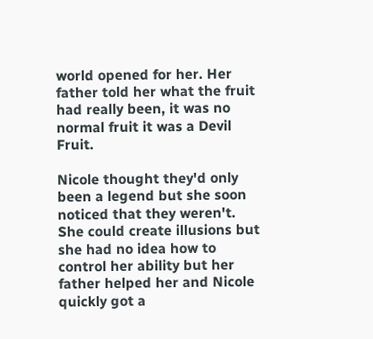world opened for her. Her father told her what the fruit had really been, it was no normal fruit it was a Devil Fruit.

Nicole thought they'd only been a legend but she soon noticed that they weren't. She could create illusions but she had no idea how to control her ability but her father helped her and Nicole quickly got a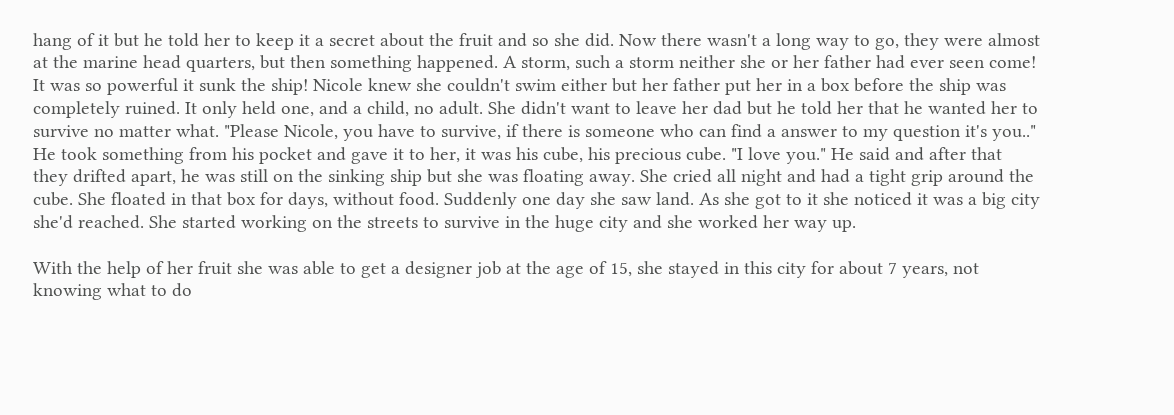hang of it but he told her to keep it a secret about the fruit and so she did. Now there wasn't a long way to go, they were almost at the marine head quarters, but then something happened. A storm, such a storm neither she or her father had ever seen come! It was so powerful it sunk the ship! Nicole knew she couldn't swim either but her father put her in a box before the ship was completely ruined. It only held one, and a child, no adult. She didn't want to leave her dad but he told her that he wanted her to survive no matter what. "Please Nicole, you have to survive, if there is someone who can find a answer to my question it's you.." He took something from his pocket and gave it to her, it was his cube, his precious cube. "I love you." He said and after that they drifted apart, he was still on the sinking ship but she was floating away. She cried all night and had a tight grip around the cube. She floated in that box for days, without food. Suddenly one day she saw land. As she got to it she noticed it was a big city she'd reached. She started working on the streets to survive in the huge city and she worked her way up.

With the help of her fruit she was able to get a designer job at the age of 15, she stayed in this city for about 7 years, not knowing what to do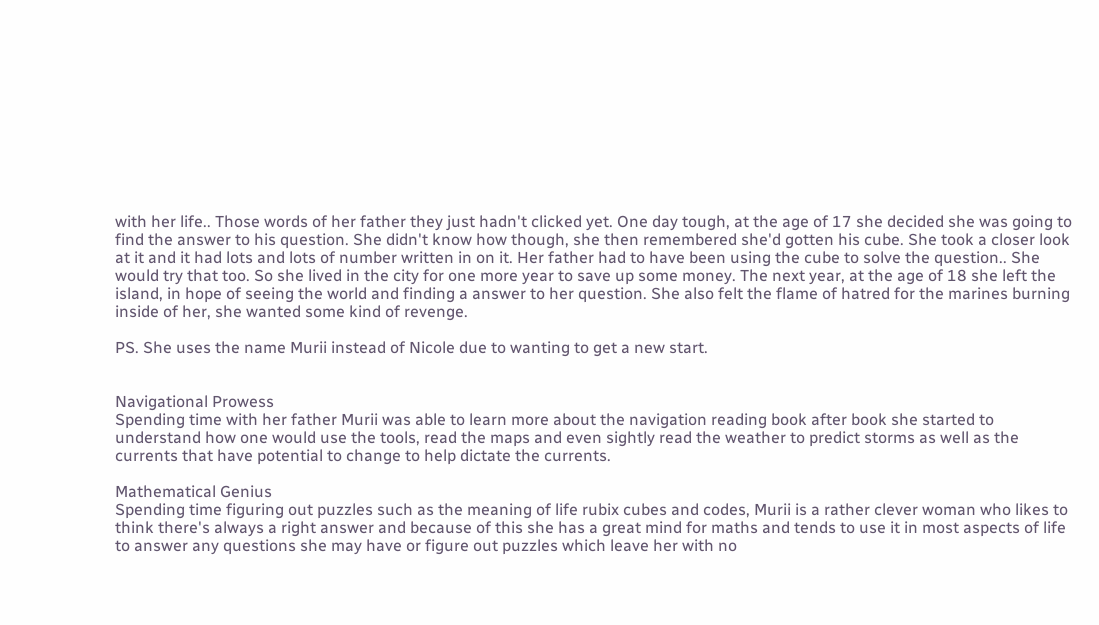with her life.. Those words of her father they just hadn't clicked yet. One day tough, at the age of 17 she decided she was going to find the answer to his question. She didn't know how though, she then remembered she'd gotten his cube. She took a closer look at it and it had lots and lots of number written in on it. Her father had to have been using the cube to solve the question.. She would try that too. So she lived in the city for one more year to save up some money. The next year, at the age of 18 she left the island, in hope of seeing the world and finding a answer to her question. She also felt the flame of hatred for the marines burning inside of her, she wanted some kind of revenge.

PS. She uses the name Murii instead of Nicole due to wanting to get a new start.


Navigational Prowess
Spending time with her father Murii was able to learn more about the navigation reading book after book she started to understand how one would use the tools, read the maps and even sightly read the weather to predict storms as well as the currents that have potential to change to help dictate the currents.

Mathematical Genius
Spending time figuring out puzzles such as the meaning of life rubix cubes and codes, Murii is a rather clever woman who likes to think there's always a right answer and because of this she has a great mind for maths and tends to use it in most aspects of life to answer any questions she may have or figure out puzzles which leave her with no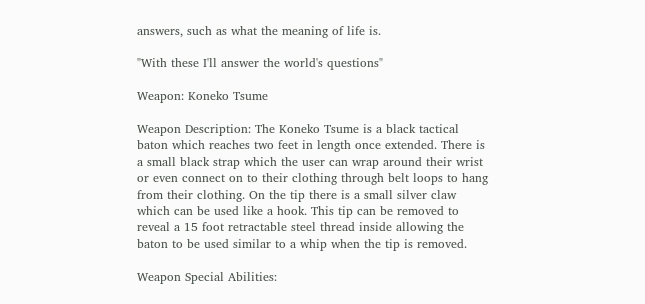answers, such as what the meaning of life is.

"With these I'll answer the world's questions"

Weapon: Koneko Tsume

Weapon Description: The Koneko Tsume is a black tactical baton which reaches two feet in length once extended. There is a small black strap which the user can wrap around their wrist or even connect on to their clothing through belt loops to hang from their clothing. On the tip there is a small silver claw which can be used like a hook. This tip can be removed to reveal a 15 foot retractable steel thread inside allowing the baton to be used similar to a whip when the tip is removed.

Weapon Special Abilities: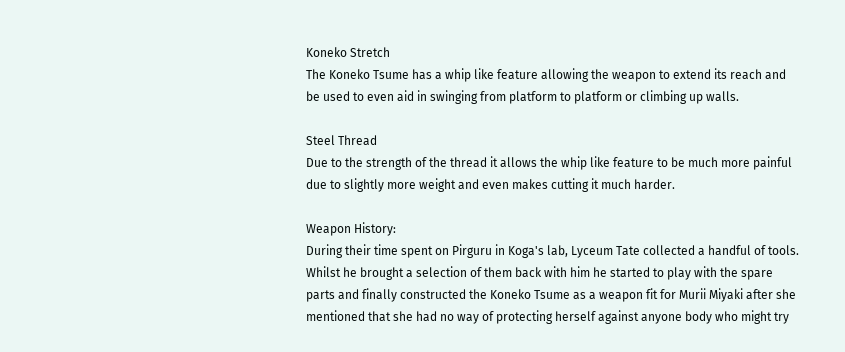Koneko Stretch
The Koneko Tsume has a whip like feature allowing the weapon to extend its reach and be used to even aid in swinging from platform to platform or climbing up walls.

Steel Thread
Due to the strength of the thread it allows the whip like feature to be much more painful due to slightly more weight and even makes cutting it much harder.

Weapon History:
During their time spent on Pirguru in Koga's lab, Lyceum Tate collected a handful of tools. Whilst he brought a selection of them back with him he started to play with the spare parts and finally constructed the Koneko Tsume as a weapon fit for Murii Miyaki after she mentioned that she had no way of protecting herself against anyone body who might try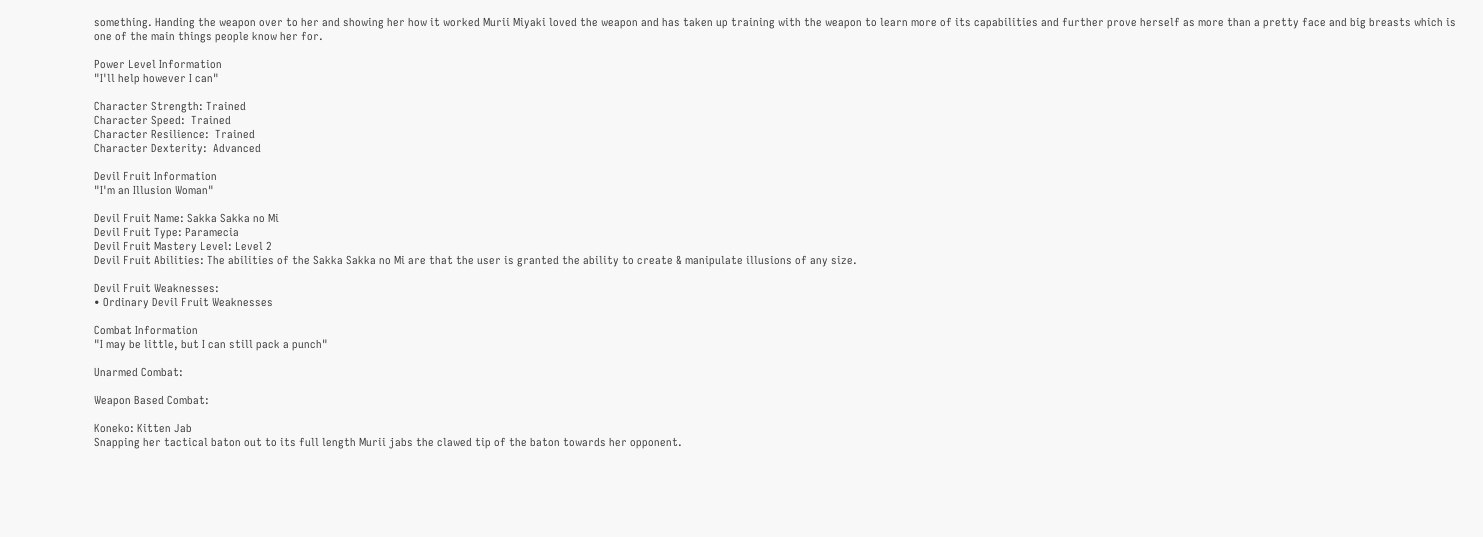something. Handing the weapon over to her and showing her how it worked Murii Miyaki loved the weapon and has taken up training with the weapon to learn more of its capabilities and further prove herself as more than a pretty face and big breasts which is one of the main things people know her for.

Power Level Information
"I'll help however I can"

Character Strength: Trained
Character Speed:  Trained
Character Resilience:  Trained
Character Dexterity:  Advanced

Devil Fruit Information
"I'm an Illusion Woman"

Devil Fruit Name: Sakka Sakka no Mi
Devil Fruit Type: Paramecia
Devil Fruit Mastery Level: Level 2
Devil Fruit Abilities: The abilities of the Sakka Sakka no Mi are that the user is granted the ability to create & manipulate illusions of any size.

Devil Fruit Weaknesses:
• Ordinary Devil Fruit Weaknesses

Combat Information
"I may be little, but I can still pack a punch"

Unarmed Combat:

Weapon Based Combat:

Koneko: Kitten Jab
Snapping her tactical baton out to its full length Murii jabs the clawed tip of the baton towards her opponent.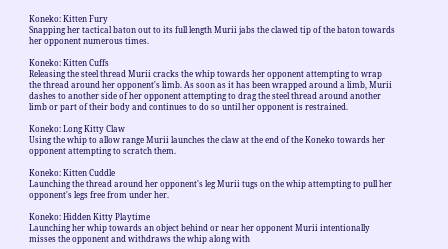Koneko: Kitten Fury
Snapping her tactical baton out to its full length Murii jabs the clawed tip of the baton towards her opponent numerous times.

Koneko: Kitten Cuffs
Releasing the steel thread Murii cracks the whip towards her opponent attempting to wrap the thread around her opponent's limb. As soon as it has been wrapped around a limb, Murii dashes to another side of her opponent attempting to drag the steel thread around another limb or part of their body and continues to do so until her opponent is restrained.

Koneko: Long Kitty Claw
Using the whip to allow range Murii launches the claw at the end of the Koneko towards her opponent attempting to scratch them.

Koneko: Kitten Cuddle
Launching the thread around her opponent's leg Murii tugs on the whip attempting to pull her opponent's legs free from under her.

Koneko: Hidden Kitty Playtime
Launching her whip towards an object behind or near her opponent Murii intentionally misses the opponent and withdraws the whip along with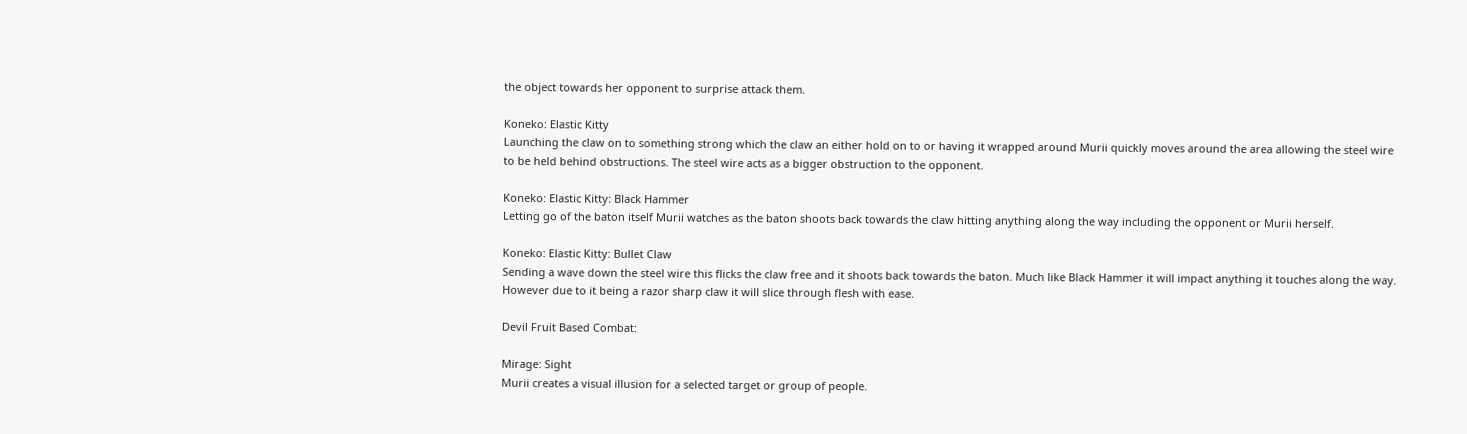the object towards her opponent to surprise attack them.

Koneko: Elastic Kitty
Launching the claw on to something strong which the claw an either hold on to or having it wrapped around Murii quickly moves around the area allowing the steel wire to be held behind obstructions. The steel wire acts as a bigger obstruction to the opponent.

Koneko: Elastic Kitty: Black Hammer
Letting go of the baton itself Murii watches as the baton shoots back towards the claw hitting anything along the way including the opponent or Murii herself.

Koneko: Elastic Kitty: Bullet Claw
Sending a wave down the steel wire this flicks the claw free and it shoots back towards the baton. Much like Black Hammer it will impact anything it touches along the way. However due to it being a razor sharp claw it will slice through flesh with ease.

Devil Fruit Based Combat:

Mirage: Sight
Murii creates a visual illusion for a selected target or group of people.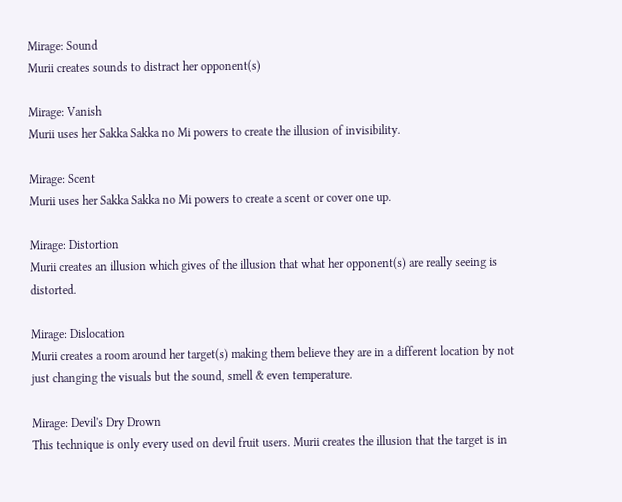Mirage: Sound
Murii creates sounds to distract her opponent(s)

Mirage: Vanish
Murii uses her Sakka Sakka no Mi powers to create the illusion of invisibility.

Mirage: Scent
Murii uses her Sakka Sakka no Mi powers to create a scent or cover one up.

Mirage: Distortion
Murii creates an illusion which gives of the illusion that what her opponent(s) are really seeing is distorted.

Mirage: Dislocation
Murii creates a room around her target(s) making them believe they are in a different location by not just changing the visuals but the sound, smell & even temperature.

Mirage: Devil's Dry Drown
This technique is only every used on devil fruit users. Murii creates the illusion that the target is in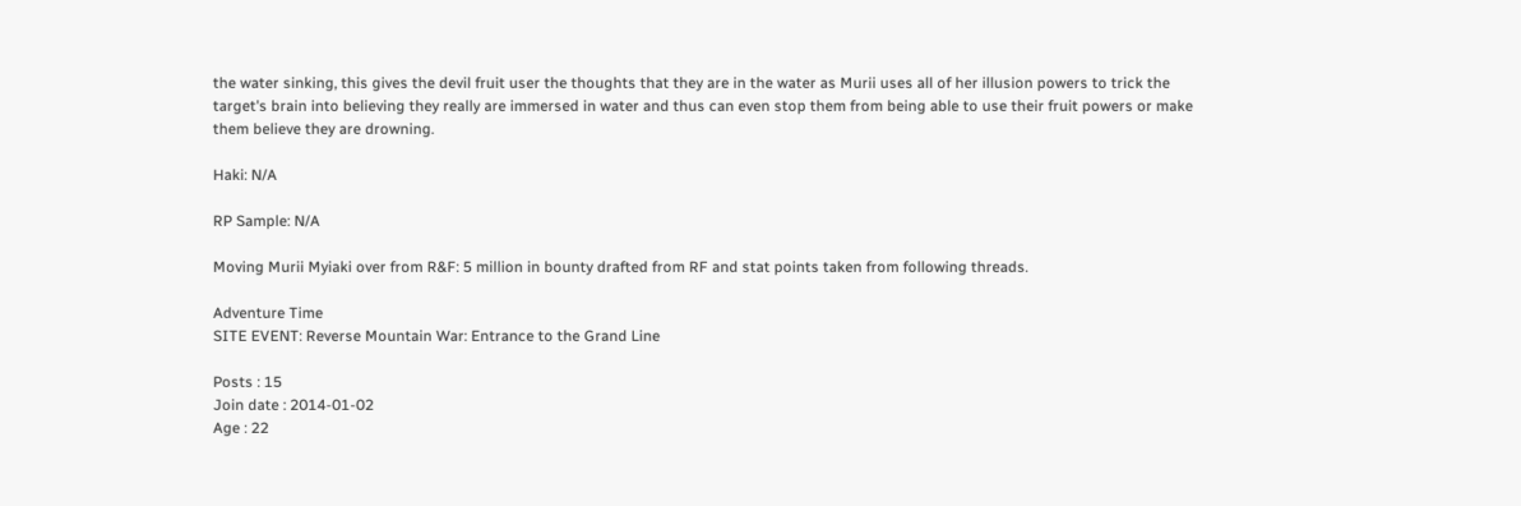the water sinking, this gives the devil fruit user the thoughts that they are in the water as Murii uses all of her illusion powers to trick the target's brain into believing they really are immersed in water and thus can even stop them from being able to use their fruit powers or make them believe they are drowning.

Haki: N/A

RP Sample: N/A

Moving Murii Myiaki over from R&F: 5 million in bounty drafted from RF and stat points taken from following threads.

Adventure Time
SITE EVENT: Reverse Mountain War: Entrance to the Grand Line

Posts : 15
Join date : 2014-01-02
Age : 22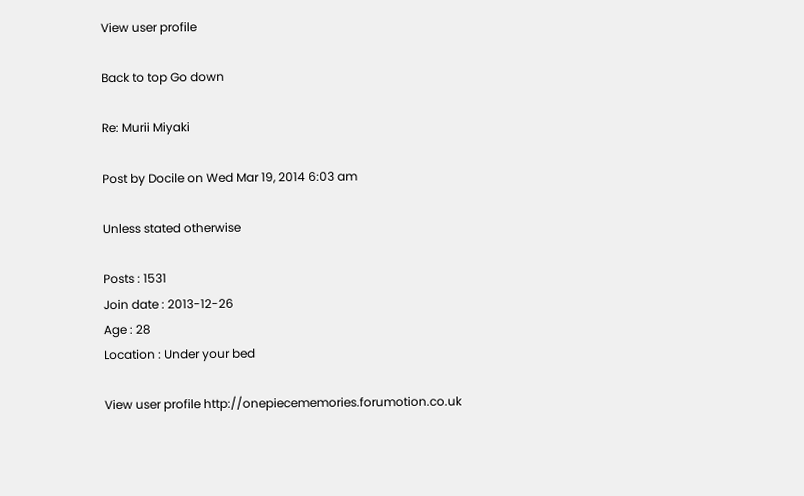View user profile

Back to top Go down

Re: Murii Miyaki

Post by Docile on Wed Mar 19, 2014 6:03 am

Unless stated otherwise

Posts : 1531
Join date : 2013-12-26
Age : 28
Location : Under your bed

View user profile http://onepiecememories.forumotion.co.uk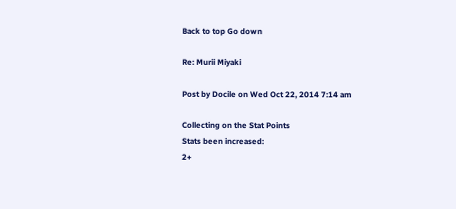Back to top Go down

Re: Murii Miyaki

Post by Docile on Wed Oct 22, 2014 7:14 am

Collecting on the Stat Points
Stats been increased:
2+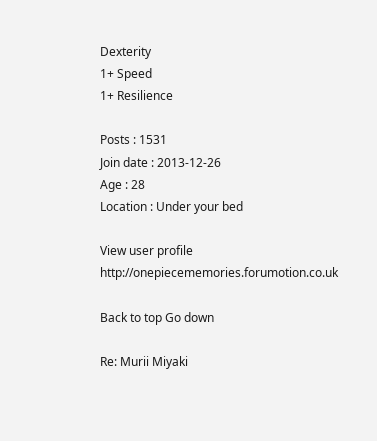Dexterity
1+ Speed
1+ Resilience

Posts : 1531
Join date : 2013-12-26
Age : 28
Location : Under your bed

View user profile http://onepiecememories.forumotion.co.uk

Back to top Go down

Re: Murii Miyaki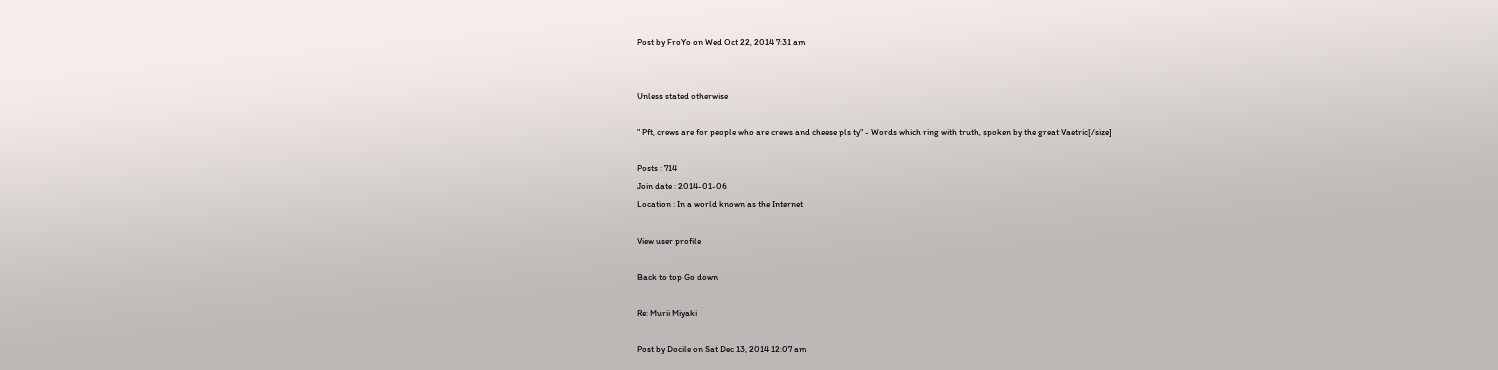Post by FroYo on Wed Oct 22, 2014 7:31 am


Unless stated otherwise

" Pft, crews are for people who are crews and cheese pls ty" - Words which ring with truth, spoken by the great Vaetric[/size]

Posts : 714
Join date : 2014-01-06
Location : In a world known as the Internet

View user profile

Back to top Go down

Re: Murii Miyaki

Post by Docile on Sat Dec 13, 2014 12:07 am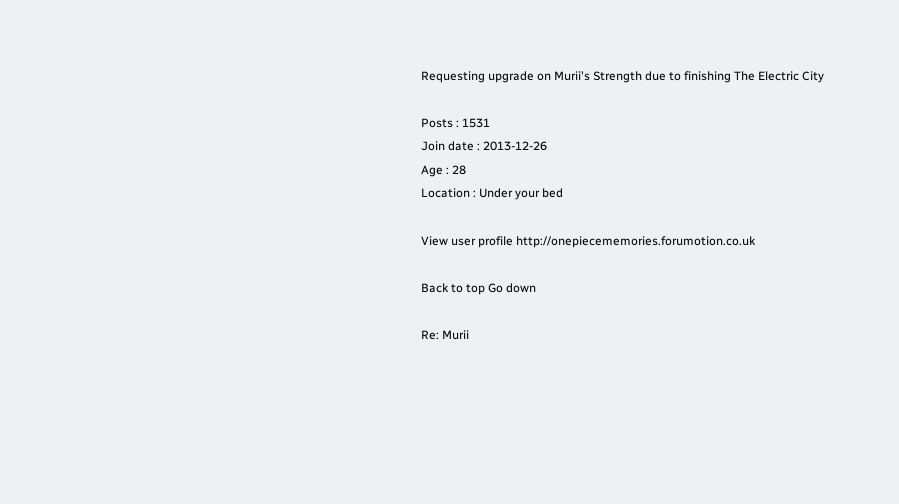Requesting upgrade on Murii's Strength due to finishing The Electric City

Posts : 1531
Join date : 2013-12-26
Age : 28
Location : Under your bed

View user profile http://onepiecememories.forumotion.co.uk

Back to top Go down

Re: Murii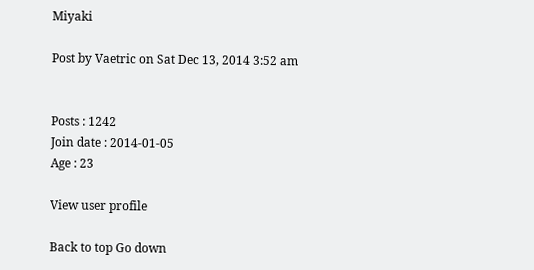Miyaki

Post by Vaetric on Sat Dec 13, 2014 3:52 am


Posts : 1242
Join date : 2014-01-05
Age : 23

View user profile

Back to top Go down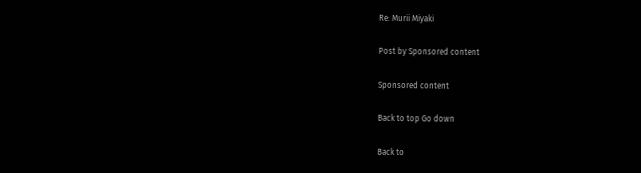Re: Murii Miyaki

Post by Sponsored content

Sponsored content

Back to top Go down

Back to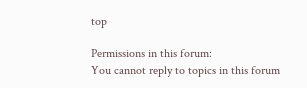top

Permissions in this forum:
You cannot reply to topics in this forum